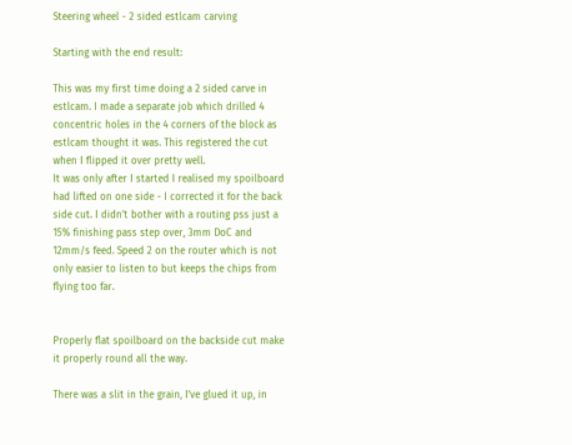Steering wheel - 2 sided estlcam carving

Starting with the end result:

This was my first time doing a 2 sided carve in estlcam. I made a separate job which drilled 4 concentric holes in the 4 corners of the block as estlcam thought it was. This registered the cut when I flipped it over pretty well.
It was only after I started I realised my spoilboard had lifted on one side - I corrected it for the back side cut. I didn’t bother with a routing pss just a 15% finishing pass step over, 3mm DoC and 12mm/s feed. Speed 2 on the router which is not only easier to listen to but keeps the chips from flying too far.


Properly flat spoilboard on the backside cut make it properly round all the way.

There was a slit in the grain, I’ve glued it up, in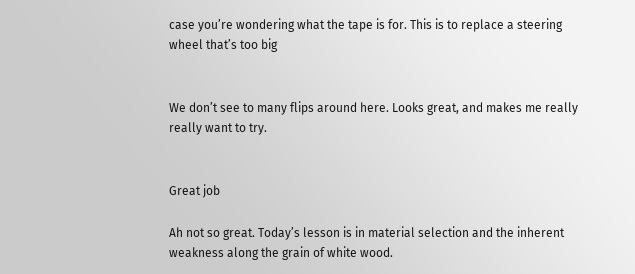case you’re wondering what the tape is for. This is to replace a steering wheel that’s too big


We don’t see to many flips around here. Looks great, and makes me really really want to try.


Great job

Ah not so great. Today’s lesson is in material selection and the inherent weakness along the grain of white wood.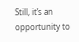Still, it’s an opportunity to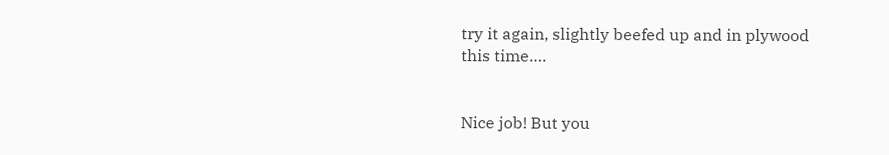try it again, slightly beefed up and in plywood this time….


Nice job! But you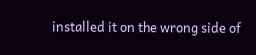installed it on the wrong side of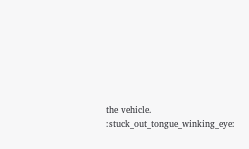the vehicle. :stuck_out_tongue_winking_eye: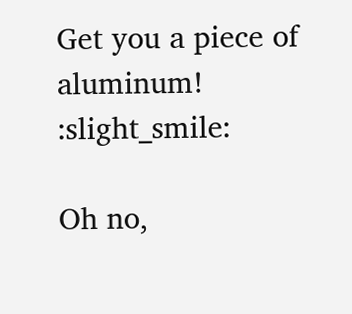Get you a piece of aluminum! :slight_smile:

Oh no,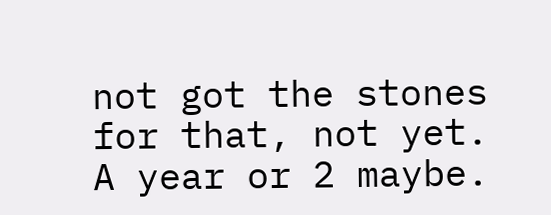not got the stones for that, not yet. A year or 2 maybe.